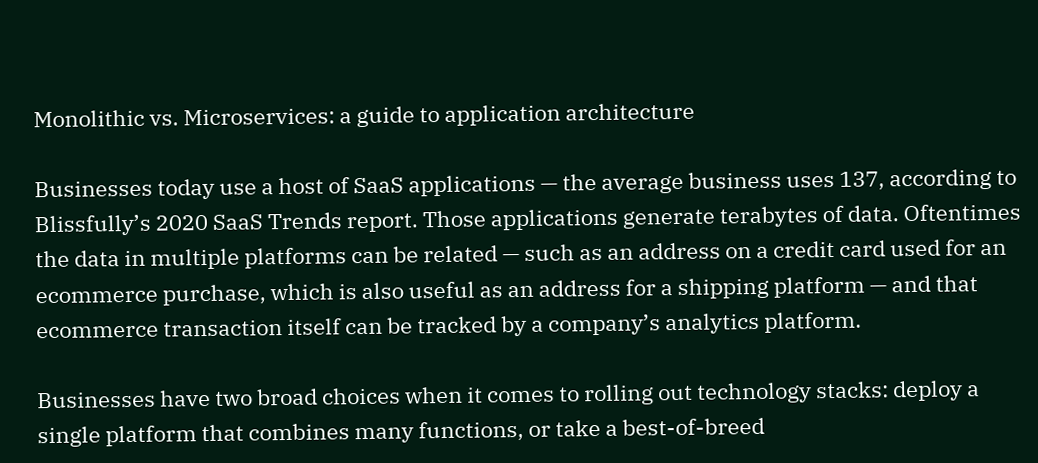Monolithic vs. Microservices: a guide to application architecture

Businesses today use a host of SaaS applications — the average business uses 137, according to Blissfully’s 2020 SaaS Trends report. Those applications generate terabytes of data. Oftentimes the data in multiple platforms can be related — such as an address on a credit card used for an ecommerce purchase, which is also useful as an address for a shipping platform — and that ecommerce transaction itself can be tracked by a company’s analytics platform.

Businesses have two broad choices when it comes to rolling out technology stacks: deploy a single platform that combines many functions, or take a best-of-breed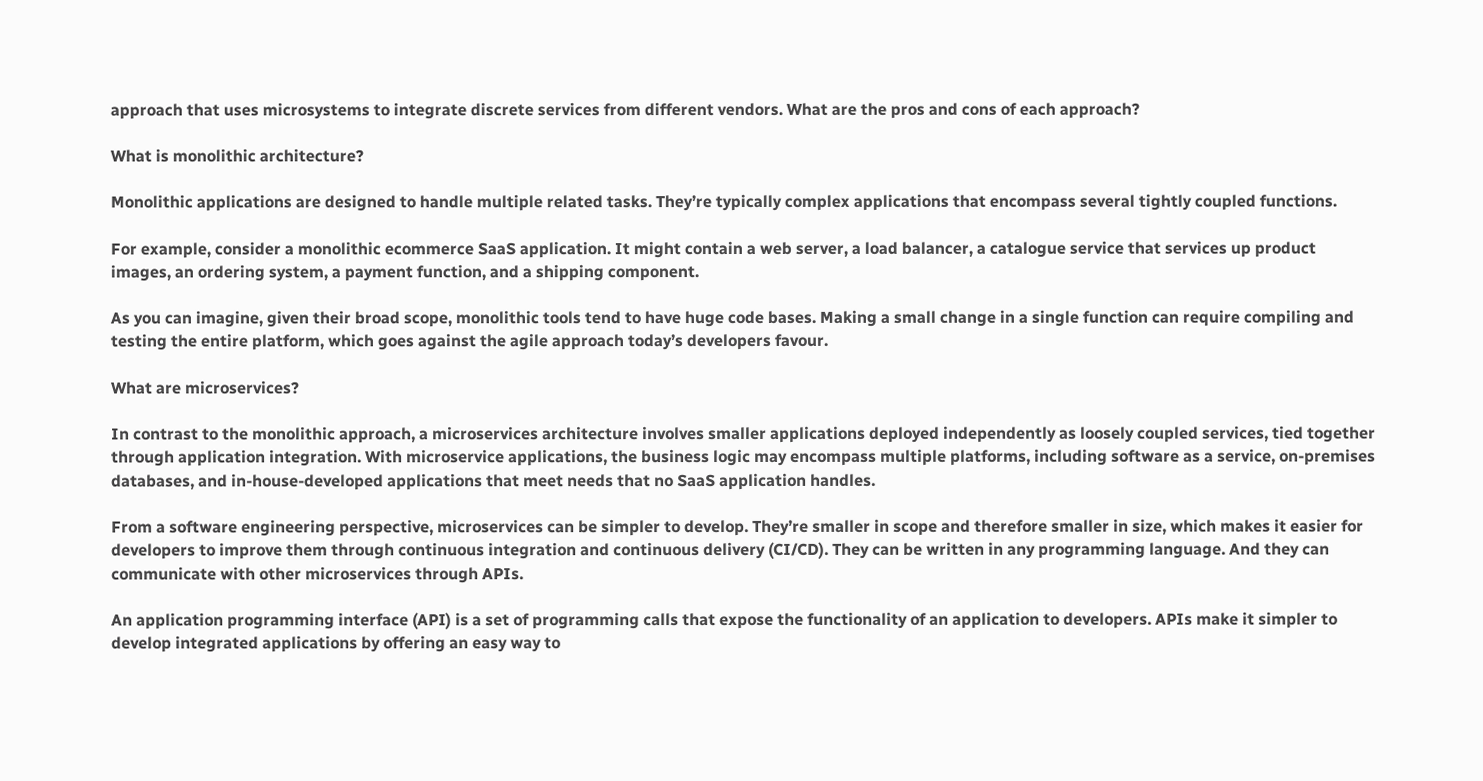approach that uses microsystems to integrate discrete services from different vendors. What are the pros and cons of each approach?

What is monolithic architecture?

Monolithic applications are designed to handle multiple related tasks. They’re typically complex applications that encompass several tightly coupled functions.

For example, consider a monolithic ecommerce SaaS application. It might contain a web server, a load balancer, a catalogue service that services up product images, an ordering system, a payment function, and a shipping component.

As you can imagine, given their broad scope, monolithic tools tend to have huge code bases. Making a small change in a single function can require compiling and testing the entire platform, which goes against the agile approach today’s developers favour.

What are microservices?

In contrast to the monolithic approach, a microservices architecture involves smaller applications deployed independently as loosely coupled services, tied together through application integration. With microservice applications, the business logic may encompass multiple platforms, including software as a service, on-premises databases, and in-house-developed applications that meet needs that no SaaS application handles.

From a software engineering perspective, microservices can be simpler to develop. They’re smaller in scope and therefore smaller in size, which makes it easier for developers to improve them through continuous integration and continuous delivery (CI/CD). They can be written in any programming language. And they can communicate with other microservices through APIs.

An application programming interface (API) is a set of programming calls that expose the functionality of an application to developers. APIs make it simpler to develop integrated applications by offering an easy way to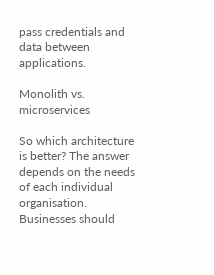pass credentials and data between applications.

Monolith vs. microservices

So which architecture is better? The answer depends on the needs of each individual organisation. Businesses should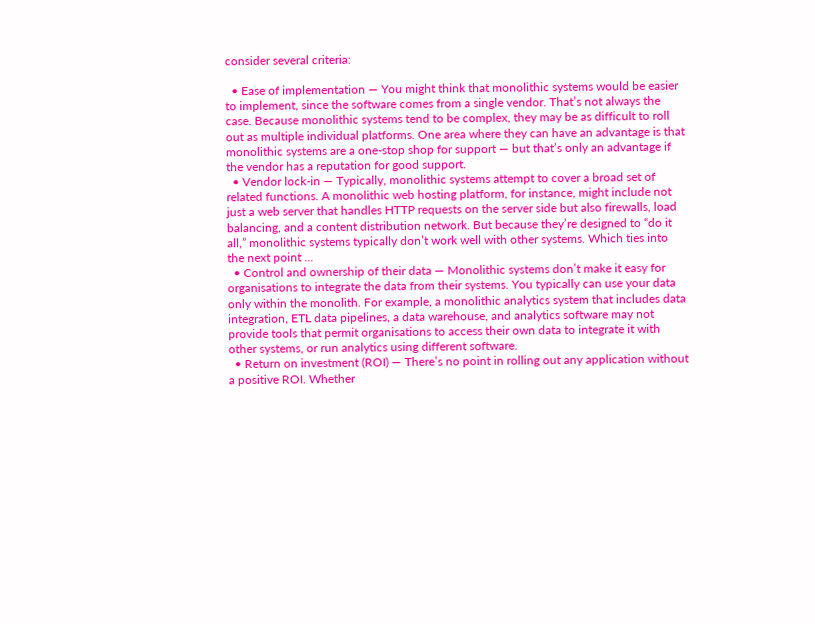consider several criteria:

  • Ease of implementation — You might think that monolithic systems would be easier to implement, since the software comes from a single vendor. That’s not always the case. Because monolithic systems tend to be complex, they may be as difficult to roll out as multiple individual platforms. One area where they can have an advantage is that monolithic systems are a one-stop shop for support — but that’s only an advantage if the vendor has a reputation for good support.
  • Vendor lock-in — Typically, monolithic systems attempt to cover a broad set of related functions. A monolithic web hosting platform, for instance, might include not just a web server that handles HTTP requests on the server side but also firewalls, load balancing, and a content distribution network. But because they’re designed to “do it all,” monolithic systems typically don’t work well with other systems. Which ties into the next point ...
  • Control and ownership of their data — Monolithic systems don’t make it easy for organisations to integrate the data from their systems. You typically can use your data only within the monolith. For example, a monolithic analytics system that includes data integration, ETL data pipelines, a data warehouse, and analytics software may not provide tools that permit organisations to access their own data to integrate it with other systems, or run analytics using different software.
  • Return on investment (ROI) — There’s no point in rolling out any application without a positive ROI. Whether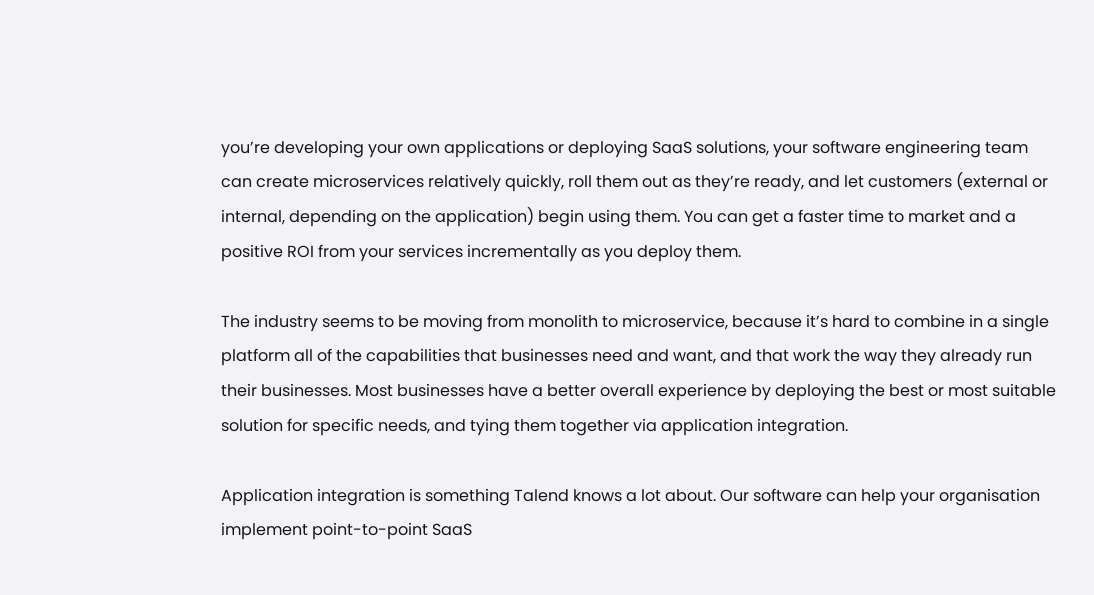you’re developing your own applications or deploying SaaS solutions, your software engineering team can create microservices relatively quickly, roll them out as they’re ready, and let customers (external or internal, depending on the application) begin using them. You can get a faster time to market and a positive ROI from your services incrementally as you deploy them.

The industry seems to be moving from monolith to microservice, because it’s hard to combine in a single platform all of the capabilities that businesses need and want, and that work the way they already run their businesses. Most businesses have a better overall experience by deploying the best or most suitable solution for specific needs, and tying them together via application integration.

Application integration is something Talend knows a lot about. Our software can help your organisation implement point-to-point SaaS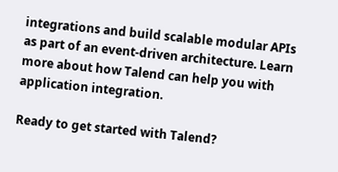integrations and build scalable modular APIs as part of an event-driven architecture. Learn more about how Talend can help you with application integration.

Ready to get started with Talend?